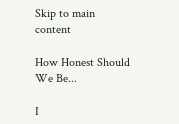Skip to main content

How Honest Should We Be...

I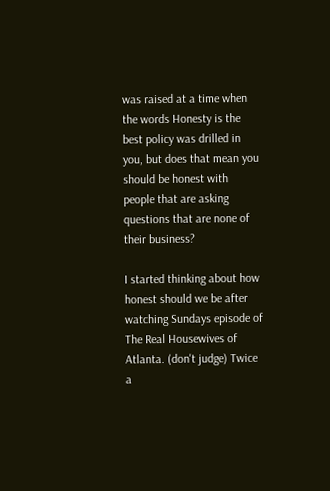was raised at a time when the words Honesty is the best policy was drilled in you, but does that mean you should be honest with people that are asking questions that are none of their business?

I started thinking about how honest should we be after watching Sundays episode of The Real Housewives of Atlanta. (don't judge) Twice a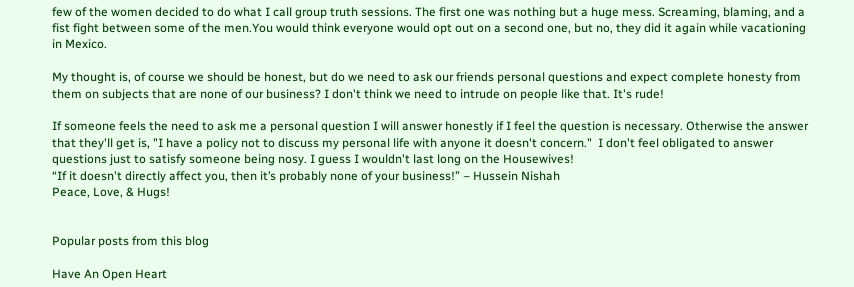few of the women decided to do what I call group truth sessions. The first one was nothing but a huge mess. Screaming, blaming, and a fist fight between some of the men.You would think everyone would opt out on a second one, but no, they did it again while vacationing in Mexico.

My thought is, of course we should be honest, but do we need to ask our friends personal questions and expect complete honesty from them on subjects that are none of our business? I don't think we need to intrude on people like that. It's rude!

If someone feels the need to ask me a personal question I will answer honestly if I feel the question is necessary. Otherwise the answer that they'll get is, "I have a policy not to discuss my personal life with anyone it doesn't concern."  I don't feel obligated to answer questions just to satisfy someone being nosy. I guess I wouldn't last long on the Housewives!
“If it doesn't directly affect you, then it’s probably none of your business!” – Hussein Nishah
Peace, Love, & Hugs!


Popular posts from this blog

Have An Open Heart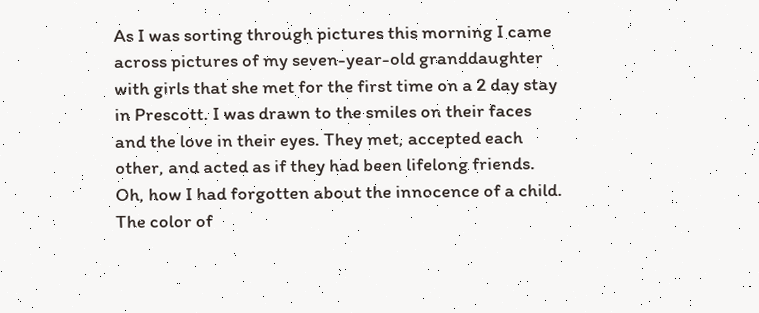As I was sorting through pictures this morning I came across pictures of my seven-year-old granddaughter with girls that she met for the first time on a 2 day stay in Prescott. I was drawn to the smiles on their faces and the love in their eyes. They met, accepted each other, and acted as if they had been lifelong friends. Oh, how I had forgotten about the innocence of a child. The color of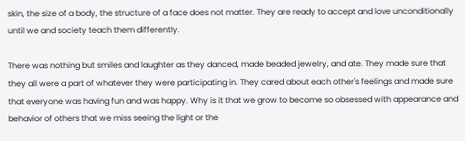skin, the size of a body, the structure of a face does not matter. They are ready to accept and love unconditionally until we and society teach them differently.

There was nothing but smiles and laughter as they danced, made beaded jewelry, and ate. They made sure that they all were a part of whatever they were participating in. They cared about each other's feelings and made sure that everyone was having fun and was happy. Why is it that we grow to become so obsessed with appearance and behavior of others that we miss seeing the light or the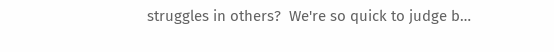struggles in others?  We're so quick to judge b…